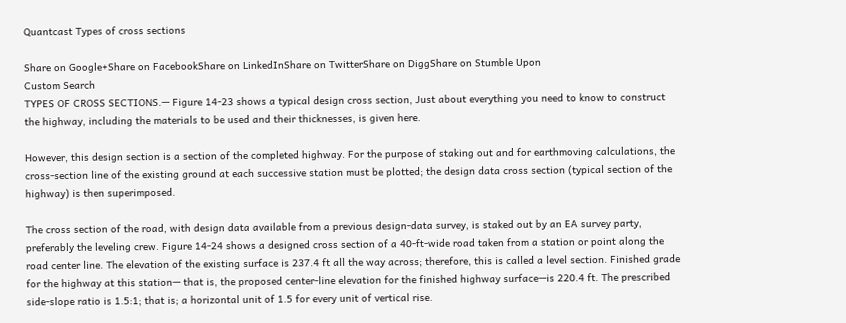Quantcast Types of cross sections

Share on Google+Share on FacebookShare on LinkedInShare on TwitterShare on DiggShare on Stumble Upon
Custom Search
TYPES OF CROSS SECTIONS.— Figure 14-23 shows a typical design cross section, Just about everything you need to know to construct the highway, including the materials to be used and their thicknesses, is given here.

However, this design section is a section of the completed highway. For the purpose of staking out and for earthmoving calculations, the cross-section line of the existing ground at each successive station must be plotted; the design data cross section (typical section of the highway) is then superimposed.

The cross section of the road, with design data available from a previous design-data survey, is staked out by an EA survey party, preferably the leveling crew. Figure 14-24 shows a designed cross section of a 40-ft-wide road taken from a station or point along the road center line. The elevation of the existing surface is 237.4 ft all the way across; therefore, this is called a level section. Finished grade for the highway at this station— that is, the proposed center-line elevation for the finished highway surface—is 220.4 ft. The prescribed side-slope ratio is 1.5:1; that is; a horizontal unit of 1.5 for every unit of vertical rise.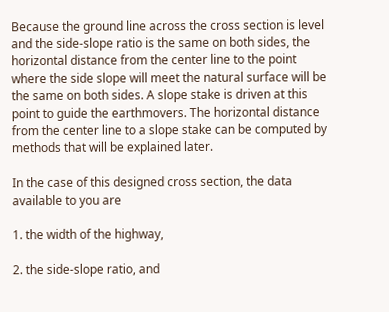Because the ground line across the cross section is level and the side-slope ratio is the same on both sides, the horizontal distance from the center line to the point where the side slope will meet the natural surface will be the same on both sides. A slope stake is driven at this point to guide the earthmovers. The horizontal distance from the center line to a slope stake can be computed by methods that will be explained later.

In the case of this designed cross section, the data available to you are

1. the width of the highway,

2. the side-slope ratio, and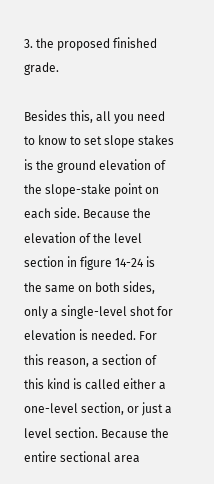3. the proposed finished grade.

Besides this, all you need to know to set slope stakes is the ground elevation of the slope-stake point on each side. Because the elevation of the level section in figure 14-24 is the same on both sides, only a single-level shot for elevation is needed. For this reason, a section of this kind is called either a one-level section, or just a level section. Because the entire sectional area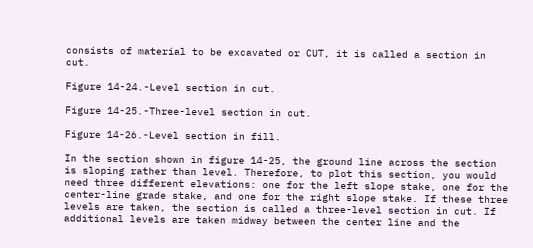consists of material to be excavated or CUT, it is called a section in cut.

Figure 14-24.-Level section in cut.

Figure 14-25.-Three-level section in cut.

Figure 14-26.-Level section in fill.

In the section shown in figure 14-25, the ground line across the section is sloping rather than level. Therefore, to plot this section, you would need three different elevations: one for the left slope stake, one for the center-line grade stake, and one for the right slope stake. If these three levels are taken, the section is called a three-level section in cut. If additional levels are taken midway between the center line and the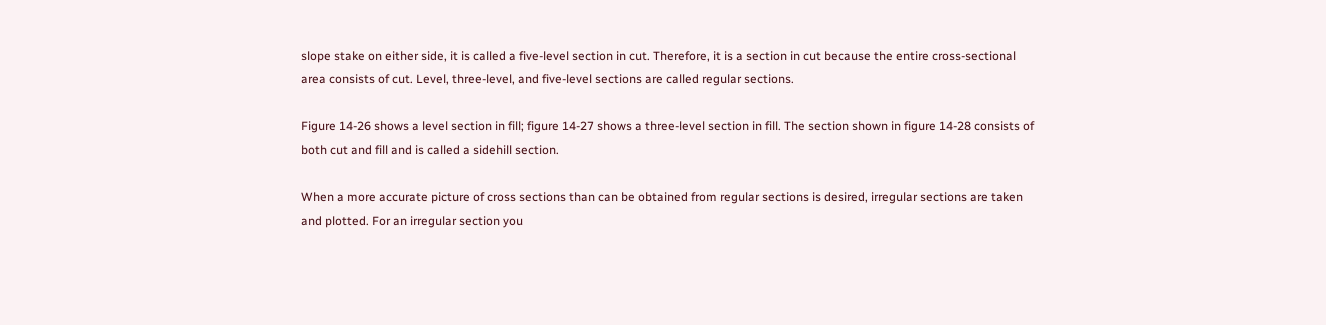slope stake on either side, it is called a five-level section in cut. Therefore, it is a section in cut because the entire cross-sectional area consists of cut. Level, three-level, and five-level sections are called regular sections.

Figure 14-26 shows a level section in fill; figure 14-27 shows a three-level section in fill. The section shown in figure 14-28 consists of both cut and fill and is called a sidehill section.

When a more accurate picture of cross sections than can be obtained from regular sections is desired, irregular sections are taken and plotted. For an irregular section you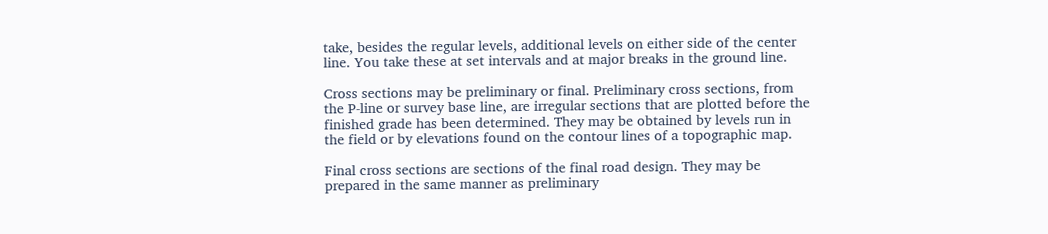take, besides the regular levels, additional levels on either side of the center line. You take these at set intervals and at major breaks in the ground line.

Cross sections may be preliminary or final. Preliminary cross sections, from the P-line or survey base line, are irregular sections that are plotted before the finished grade has been determined. They may be obtained by levels run in the field or by elevations found on the contour lines of a topographic map.

Final cross sections are sections of the final road design. They may be prepared in the same manner as preliminary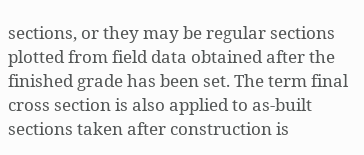sections, or they may be regular sections plotted from field data obtained after the finished grade has been set. The term final cross section is also applied to as-built sections taken after construction is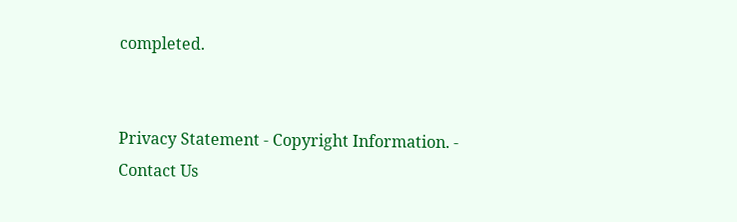completed.


Privacy Statement - Copyright Information. - Contact Us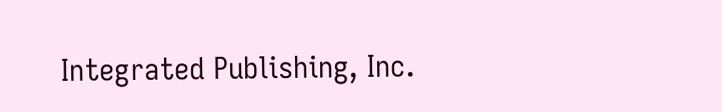Integrated Publishing, Inc.